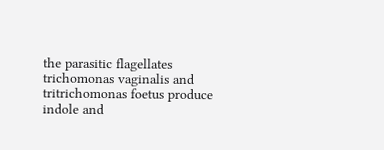the parasitic flagellates trichomonas vaginalis and tritrichomonas foetus produce indole and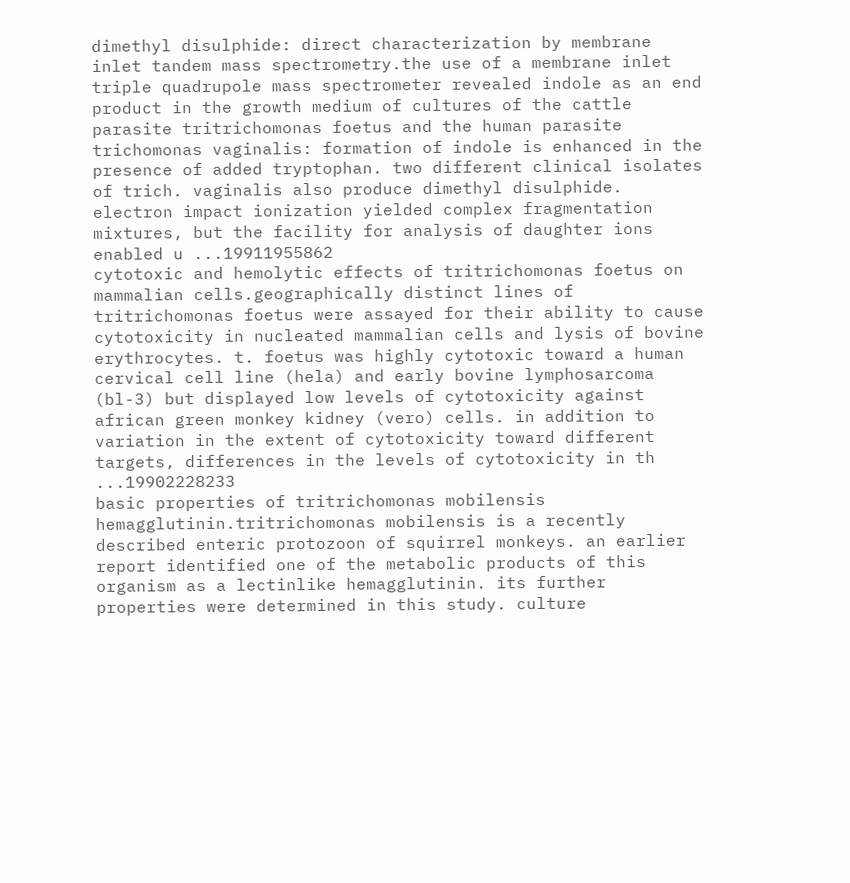dimethyl disulphide: direct characterization by membrane inlet tandem mass spectrometry.the use of a membrane inlet triple quadrupole mass spectrometer revealed indole as an end product in the growth medium of cultures of the cattle parasite tritrichomonas foetus and the human parasite trichomonas vaginalis: formation of indole is enhanced in the presence of added tryptophan. two different clinical isolates of trich. vaginalis also produce dimethyl disulphide. electron impact ionization yielded complex fragmentation mixtures, but the facility for analysis of daughter ions enabled u ...19911955862
cytotoxic and hemolytic effects of tritrichomonas foetus on mammalian cells.geographically distinct lines of tritrichomonas foetus were assayed for their ability to cause cytotoxicity in nucleated mammalian cells and lysis of bovine erythrocytes. t. foetus was highly cytotoxic toward a human cervical cell line (hela) and early bovine lymphosarcoma (bl-3) but displayed low levels of cytotoxicity against african green monkey kidney (vero) cells. in addition to variation in the extent of cytotoxicity toward different targets, differences in the levels of cytotoxicity in th ...19902228233
basic properties of tritrichomonas mobilensis hemagglutinin.tritrichomonas mobilensis is a recently described enteric protozoon of squirrel monkeys. an earlier report identified one of the metabolic products of this organism as a lectinlike hemagglutinin. its further properties were determined in this study. culture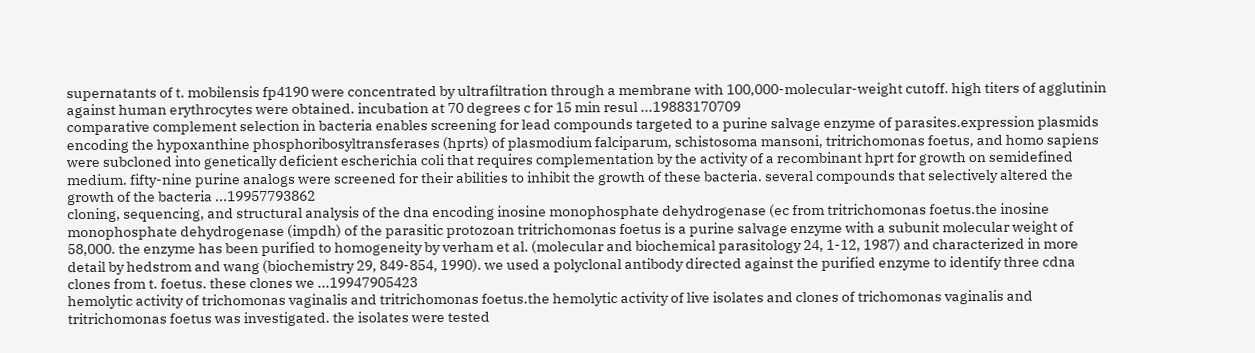supernatants of t. mobilensis fp4190 were concentrated by ultrafiltration through a membrane with 100,000-molecular-weight cutoff. high titers of agglutinin against human erythrocytes were obtained. incubation at 70 degrees c for 15 min resul ...19883170709
comparative complement selection in bacteria enables screening for lead compounds targeted to a purine salvage enzyme of parasites.expression plasmids encoding the hypoxanthine phosphoribosyltransferases (hprts) of plasmodium falciparum, schistosoma mansoni, tritrichomonas foetus, and homo sapiens were subcloned into genetically deficient escherichia coli that requires complementation by the activity of a recombinant hprt for growth on semidefined medium. fifty-nine purine analogs were screened for their abilities to inhibit the growth of these bacteria. several compounds that selectively altered the growth of the bacteria ...19957793862
cloning, sequencing, and structural analysis of the dna encoding inosine monophosphate dehydrogenase (ec from tritrichomonas foetus.the inosine monophosphate dehydrogenase (impdh) of the parasitic protozoan tritrichomonas foetus is a purine salvage enzyme with a subunit molecular weight of 58,000. the enzyme has been purified to homogeneity by verham et al. (molecular and biochemical parasitology 24, 1-12, 1987) and characterized in more detail by hedstrom and wang (biochemistry 29, 849-854, 1990). we used a polyclonal antibody directed against the purified enzyme to identify three cdna clones from t. foetus. these clones we ...19947905423
hemolytic activity of trichomonas vaginalis and tritrichomonas foetus.the hemolytic activity of live isolates and clones of trichomonas vaginalis and tritrichomonas foetus was investigated. the isolates were tested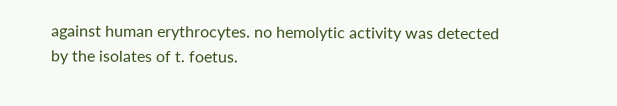against human erythrocytes. no hemolytic activity was detected by the isolates of t. foetus.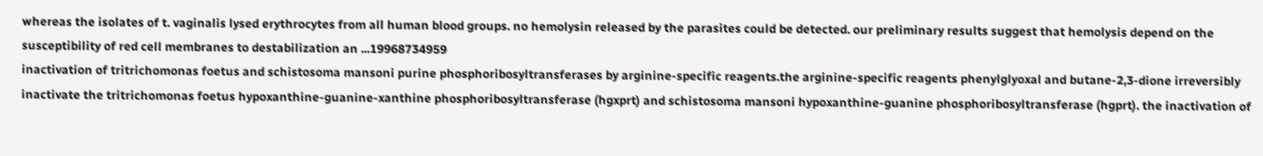whereas the isolates of t. vaginalis lysed erythrocytes from all human blood groups. no hemolysin released by the parasites could be detected. our preliminary results suggest that hemolysis depend on the susceptibility of red cell membranes to destabilization an ...19968734959
inactivation of tritrichomonas foetus and schistosoma mansoni purine phosphoribosyltransferases by arginine-specific reagents.the arginine-specific reagents phenylglyoxal and butane-2,3-dione irreversibly inactivate the tritrichomonas foetus hypoxanthine-guanine-xanthine phosphoribosyltransferase (hgxprt) and schistosoma mansoni hypoxanthine-guanine phosphoribosyltransferase (hgprt). the inactivation of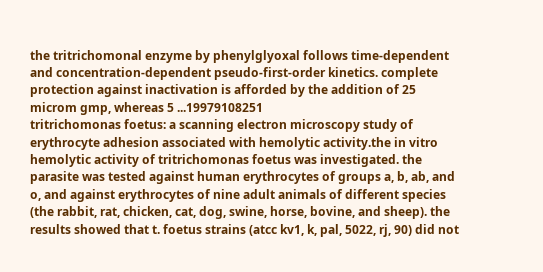the tritrichomonal enzyme by phenylglyoxal follows time-dependent and concentration-dependent pseudo-first-order kinetics. complete protection against inactivation is afforded by the addition of 25 microm gmp, whereas 5 ...19979108251
tritrichomonas foetus: a scanning electron microscopy study of erythrocyte adhesion associated with hemolytic activity.the in vitro hemolytic activity of tritrichomonas foetus was investigated. the parasite was tested against human erythrocytes of groups a, b, ab, and o, and against erythrocytes of nine adult animals of different species (the rabbit, rat, chicken, cat, dog, swine, horse, bovine, and sheep). the results showed that t. foetus strains (atcc kv1, k, pal, 5022, rj, 90) did not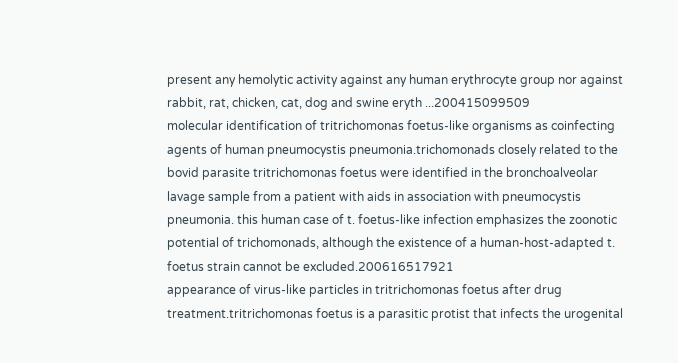present any hemolytic activity against any human erythrocyte group nor against rabbit, rat, chicken, cat, dog and swine eryth ...200415099509
molecular identification of tritrichomonas foetus-like organisms as coinfecting agents of human pneumocystis pneumonia.trichomonads closely related to the bovid parasite tritrichomonas foetus were identified in the bronchoalveolar lavage sample from a patient with aids in association with pneumocystis pneumonia. this human case of t. foetus-like infection emphasizes the zoonotic potential of trichomonads, although the existence of a human-host-adapted t. foetus strain cannot be excluded.200616517921
appearance of virus-like particles in tritrichomonas foetus after drug treatment.tritrichomonas foetus is a parasitic protist that infects the urogenital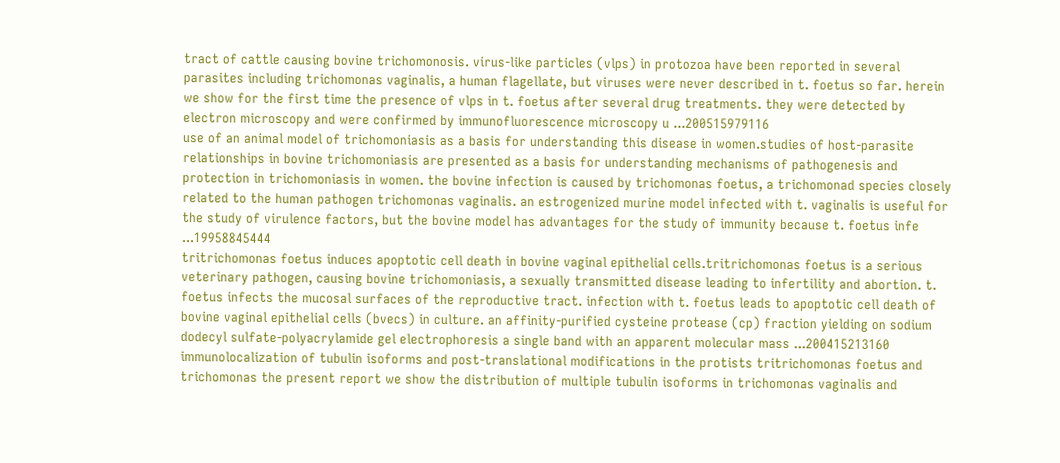tract of cattle causing bovine trichomonosis. virus-like particles (vlps) in protozoa have been reported in several parasites including trichomonas vaginalis, a human flagellate, but viruses were never described in t. foetus so far. herein we show for the first time the presence of vlps in t. foetus after several drug treatments. they were detected by electron microscopy and were confirmed by immunofluorescence microscopy u ...200515979116
use of an animal model of trichomoniasis as a basis for understanding this disease in women.studies of host-parasite relationships in bovine trichomoniasis are presented as a basis for understanding mechanisms of pathogenesis and protection in trichomoniasis in women. the bovine infection is caused by trichomonas foetus, a trichomonad species closely related to the human pathogen trichomonas vaginalis. an estrogenized murine model infected with t. vaginalis is useful for the study of virulence factors, but the bovine model has advantages for the study of immunity because t. foetus infe ...19958845444
tritrichomonas foetus induces apoptotic cell death in bovine vaginal epithelial cells.tritrichomonas foetus is a serious veterinary pathogen, causing bovine trichomoniasis, a sexually transmitted disease leading to infertility and abortion. t. foetus infects the mucosal surfaces of the reproductive tract. infection with t. foetus leads to apoptotic cell death of bovine vaginal epithelial cells (bvecs) in culture. an affinity-purified cysteine protease (cp) fraction yielding on sodium dodecyl sulfate-polyacrylamide gel electrophoresis a single band with an apparent molecular mass ...200415213160
immunolocalization of tubulin isoforms and post-translational modifications in the protists tritrichomonas foetus and trichomonas the present report we show the distribution of multiple tubulin isoforms in trichomonas vaginalis and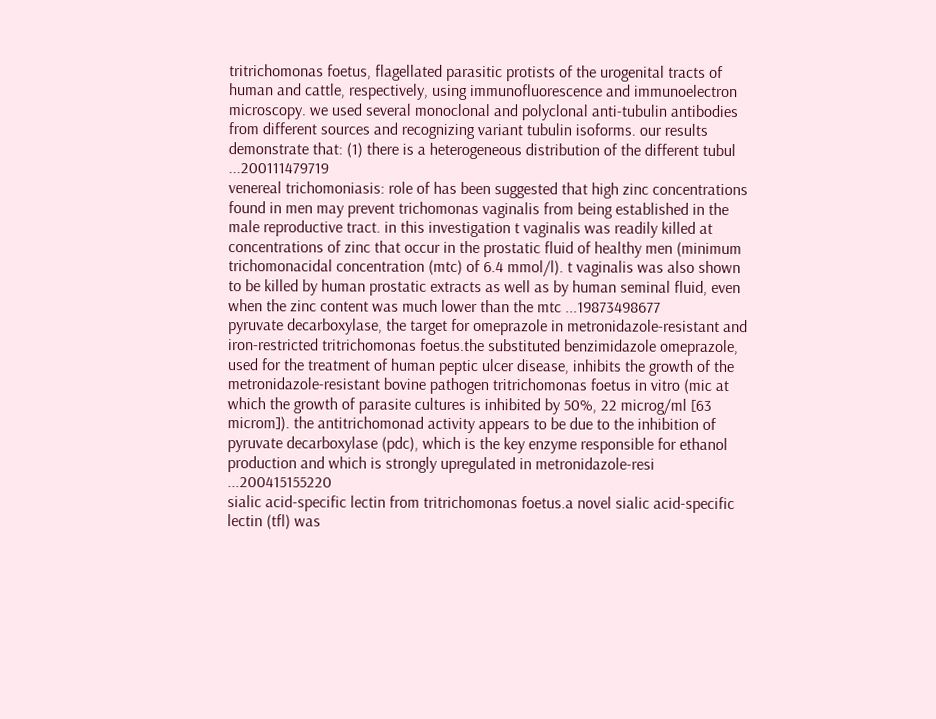tritrichomonas foetus, flagellated parasitic protists of the urogenital tracts of human and cattle, respectively, using immunofluorescence and immunoelectron microscopy. we used several monoclonal and polyclonal anti-tubulin antibodies from different sources and recognizing variant tubulin isoforms. our results demonstrate that: (1) there is a heterogeneous distribution of the different tubul ...200111479719
venereal trichomoniasis: role of has been suggested that high zinc concentrations found in men may prevent trichomonas vaginalis from being established in the male reproductive tract. in this investigation t vaginalis was readily killed at concentrations of zinc that occur in the prostatic fluid of healthy men (minimum trichomonacidal concentration (mtc) of 6.4 mmol/l). t vaginalis was also shown to be killed by human prostatic extracts as well as by human seminal fluid, even when the zinc content was much lower than the mtc ...19873498677
pyruvate decarboxylase, the target for omeprazole in metronidazole-resistant and iron-restricted tritrichomonas foetus.the substituted benzimidazole omeprazole, used for the treatment of human peptic ulcer disease, inhibits the growth of the metronidazole-resistant bovine pathogen tritrichomonas foetus in vitro (mic at which the growth of parasite cultures is inhibited by 50%, 22 microg/ml [63 microm]). the antitrichomonad activity appears to be due to the inhibition of pyruvate decarboxylase (pdc), which is the key enzyme responsible for ethanol production and which is strongly upregulated in metronidazole-resi ...200415155220
sialic acid-specific lectin from tritrichomonas foetus.a novel sialic acid-specific lectin (tfl) was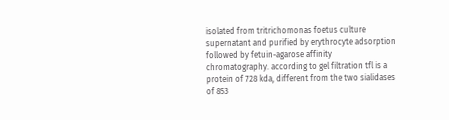isolated from tritrichomonas foetus culture supernatant and purified by erythrocyte adsorption followed by fetuin-agarose affinity chromatography. according to gel filtration tfl is a protein of 728 kda, different from the two sialidases of 853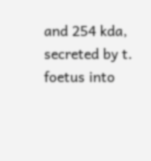and 254 kda, secreted by t. foetus into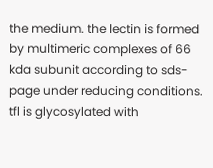the medium. the lectin is formed by multimeric complexes of 66 kda subunit according to sds-page under reducing conditions. tfl is glycosylated with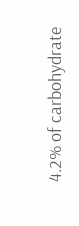4.2% of carbohydrate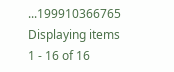...199910366765
Displaying items 1 - 16 of 16